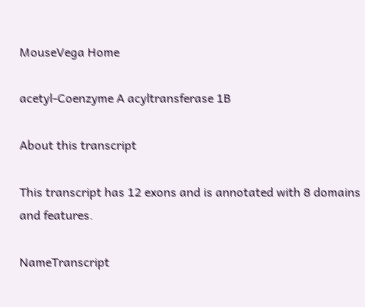MouseVega Home

acetyl-Coenzyme A acyltransferase 1B

About this transcript

This transcript has 12 exons and is annotated with 8 domains and features.

NameTranscript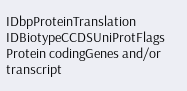IDbpProteinTranslation IDBiotypeCCDSUniProtFlags
Protein codingGenes and/or transcript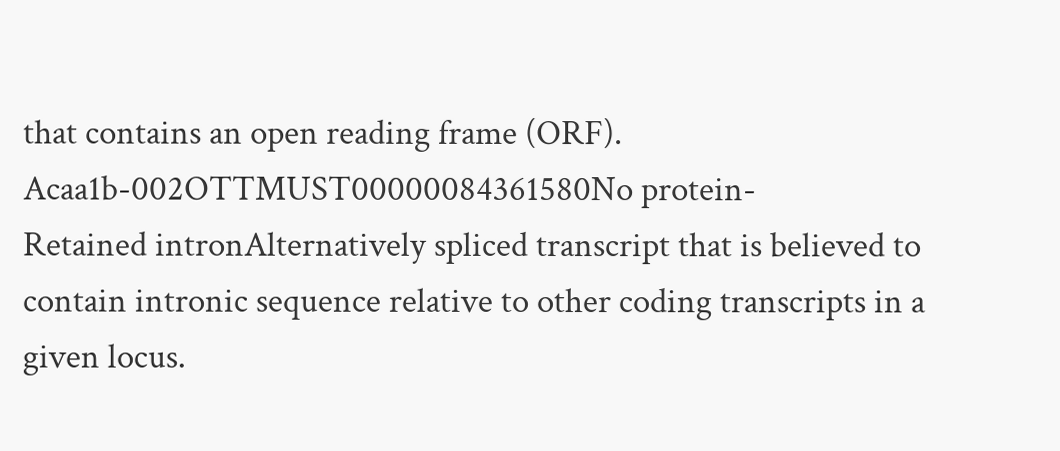that contains an open reading frame (ORF).
Acaa1b-002OTTMUST00000084361580No protein-
Retained intronAlternatively spliced transcript that is believed to contain intronic sequence relative to other coding transcripts in a given locus.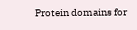Protein domains for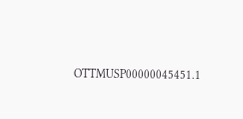OTTMUSP00000045451.1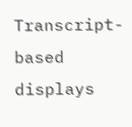Transcript-based displays